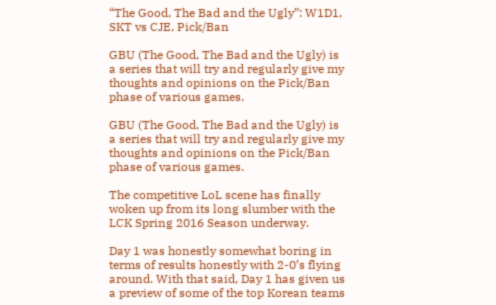“The Good, The Bad and the Ugly”: W1D1, SKT vs CJE, Pick/Ban

GBU (The Good, The Bad and the Ugly) is a series that will try and regularly give my thoughts and opinions on the Pick/Ban phase of various games.

GBU (The Good, The Bad and the Ugly) is a series that will try and regularly give my thoughts and opinions on the Pick/Ban phase of various games.

The competitive LoL scene has finally woken up from its long slumber with the LCK Spring 2016 Season underway.

Day 1 was honestly somewhat boring in terms of results honestly with 2-0’s flying around. With that said, Day 1 has given us a preview of some of the top Korean teams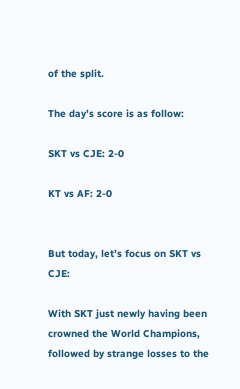of the split.

The day’s score is as follow:

SKT vs CJE: 2-0

KT vs AF: 2-0


But today, let’s focus on SKT vs CJE:

With SKT just newly having been crowned the World Champions, followed by strange losses to the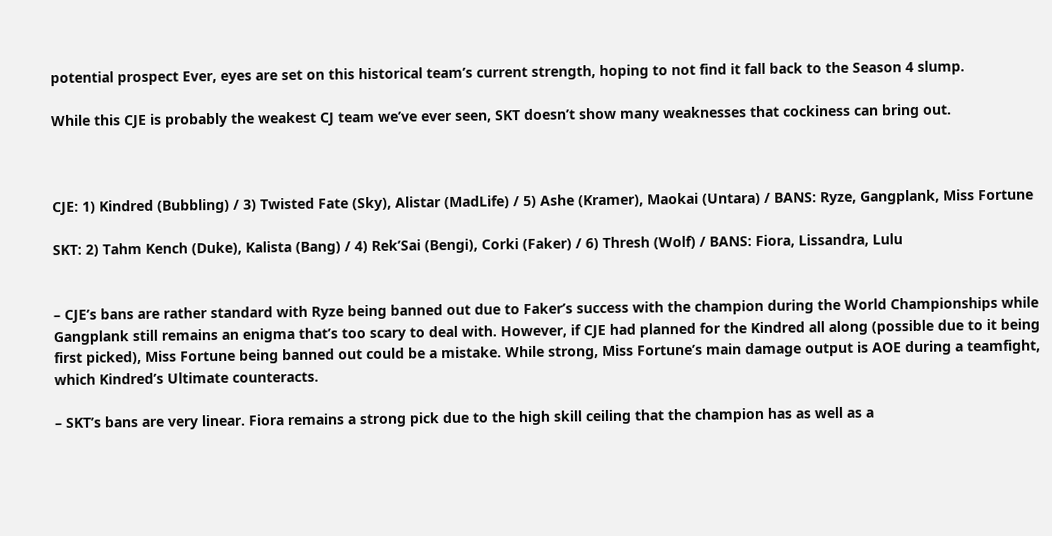potential prospect Ever, eyes are set on this historical team’s current strength, hoping to not find it fall back to the Season 4 slump.

While this CJE is probably the weakest CJ team we’ve ever seen, SKT doesn’t show many weaknesses that cockiness can bring out.



CJE: 1) Kindred (Bubbling) / 3) Twisted Fate (Sky), Alistar (MadLife) / 5) Ashe (Kramer), Maokai (Untara) / BANS: Ryze, Gangplank, Miss Fortune

SKT: 2) Tahm Kench (Duke), Kalista (Bang) / 4) Rek’Sai (Bengi), Corki (Faker) / 6) Thresh (Wolf) / BANS: Fiora, Lissandra, Lulu


– CJE’s bans are rather standard with Ryze being banned out due to Faker’s success with the champion during the World Championships while Gangplank still remains an enigma that’s too scary to deal with. However, if CJE had planned for the Kindred all along (possible due to it being first picked), Miss Fortune being banned out could be a mistake. While strong, Miss Fortune’s main damage output is AOE during a teamfight, which Kindred’s Ultimate counteracts.

– SKT’s bans are very linear. Fiora remains a strong pick due to the high skill ceiling that the champion has as well as a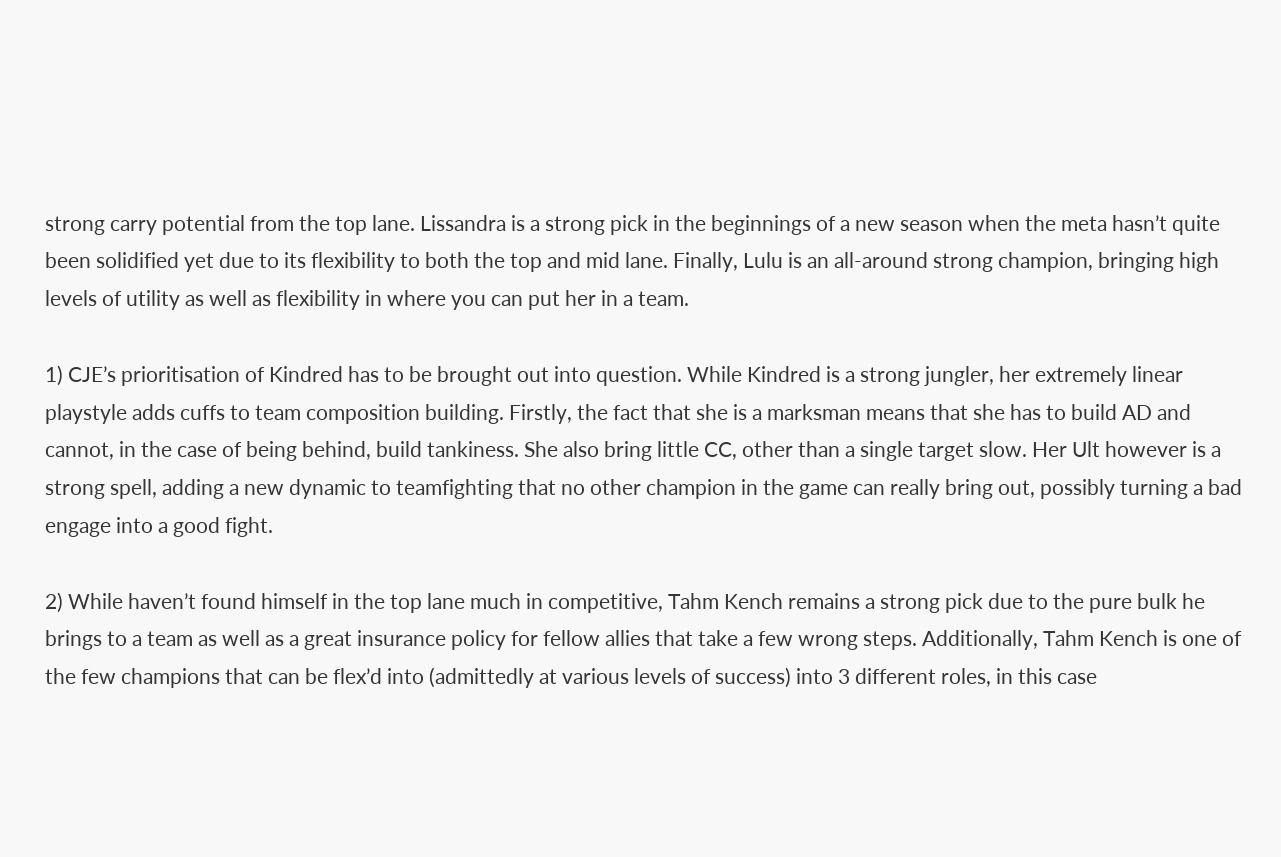strong carry potential from the top lane. Lissandra is a strong pick in the beginnings of a new season when the meta hasn’t quite been solidified yet due to its flexibility to both the top and mid lane. Finally, Lulu is an all-around strong champion, bringing high levels of utility as well as flexibility in where you can put her in a team.

1) CJE’s prioritisation of Kindred has to be brought out into question. While Kindred is a strong jungler, her extremely linear playstyle adds cuffs to team composition building. Firstly, the fact that she is a marksman means that she has to build AD and cannot, in the case of being behind, build tankiness. She also bring little CC, other than a single target slow. Her Ult however is a strong spell, adding a new dynamic to teamfighting that no other champion in the game can really bring out, possibly turning a bad engage into a good fight.

2) While haven’t found himself in the top lane much in competitive, Tahm Kench remains a strong pick due to the pure bulk he brings to a team as well as a great insurance policy for fellow allies that take a few wrong steps. Additionally, Tahm Kench is one of the few champions that can be flex’d into (admittedly at various levels of success) into 3 different roles, in this case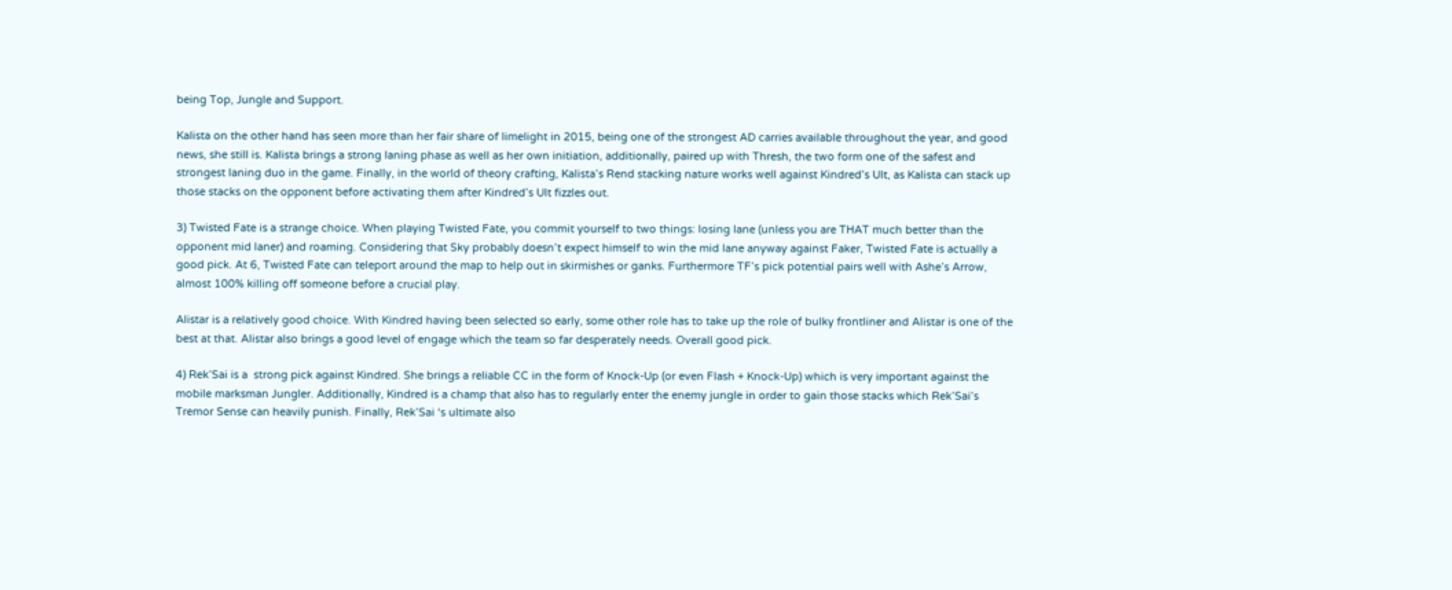being Top, Jungle and Support.

Kalista on the other hand has seen more than her fair share of limelight in 2015, being one of the strongest AD carries available throughout the year, and good news, she still is. Kalista brings a strong laning phase as well as her own initiation, additionally, paired up with Thresh, the two form one of the safest and strongest laning duo in the game. Finally, in the world of theory crafting, Kalista’s Rend stacking nature works well against Kindred’s Ult, as Kalista can stack up those stacks on the opponent before activating them after Kindred’s Ult fizzles out.

3) Twisted Fate is a strange choice. When playing Twisted Fate, you commit yourself to two things: losing lane (unless you are THAT much better than the opponent mid laner) and roaming. Considering that Sky probably doesn’t expect himself to win the mid lane anyway against Faker, Twisted Fate is actually a good pick. At 6, Twisted Fate can teleport around the map to help out in skirmishes or ganks. Furthermore TF’s pick potential pairs well with Ashe’s Arrow, almost 100% killing off someone before a crucial play.

Alistar is a relatively good choice. With Kindred having been selected so early, some other role has to take up the role of bulky frontliner and Alistar is one of the best at that. Alistar also brings a good level of engage which the team so far desperately needs. Overall good pick.

4) Rek’Sai is a  strong pick against Kindred. She brings a reliable CC in the form of Knock-Up (or even Flash + Knock-Up) which is very important against the mobile marksman Jungler. Additionally, Kindred is a champ that also has to regularly enter the enemy jungle in order to gain those stacks which Rek’Sai’s Tremor Sense can heavily punish. Finally, Rek’Sai ‘s ultimate also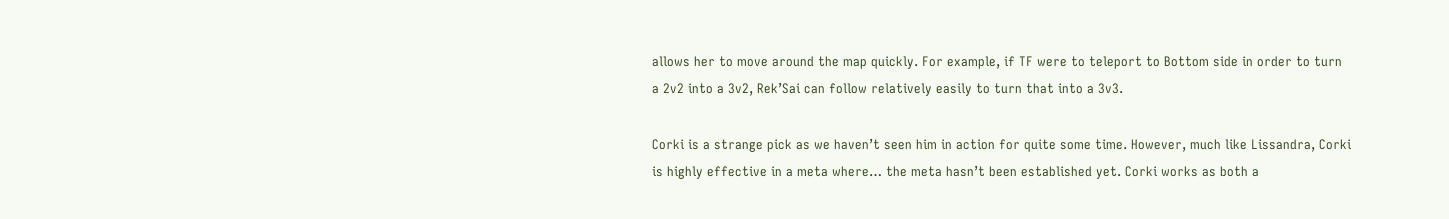allows her to move around the map quickly. For example, if TF were to teleport to Bottom side in order to turn a 2v2 into a 3v2, Rek’Sai can follow relatively easily to turn that into a 3v3.

Corki is a strange pick as we haven’t seen him in action for quite some time. However, much like Lissandra, Corki is highly effective in a meta where… the meta hasn’t been established yet. Corki works as both a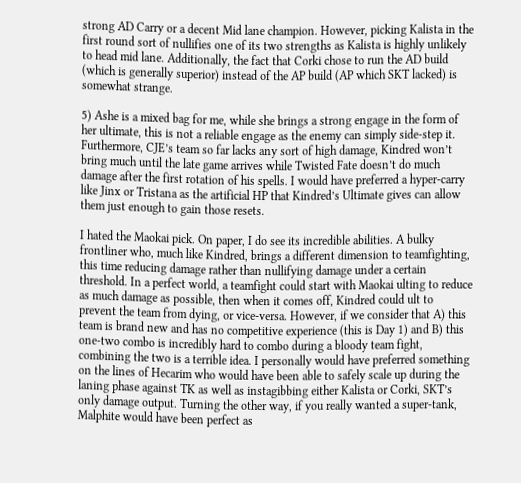strong AD Carry or a decent Mid lane champion. However, picking Kalista in the first round sort of nullifies one of its two strengths as Kalista is highly unlikely to head mid lane. Additionally, the fact that Corki chose to run the AD build (which is generally superior) instead of the AP build (AP which SKT lacked) is somewhat strange.

5) Ashe is a mixed bag for me, while she brings a strong engage in the form of her ultimate, this is not a reliable engage as the enemy can simply side-step it. Furthermore, CJE’s team so far lacks any sort of high damage, Kindred won’t bring much until the late game arrives while Twisted Fate doesn’t do much damage after the first rotation of his spells. I would have preferred a hyper-carry like Jinx or Tristana as the artificial HP that Kindred’s Ultimate gives can allow them just enough to gain those resets.

I hated the Maokai pick. On paper, I do see its incredible abilities. A bulky frontliner who, much like Kindred, brings a different dimension to teamfighting, this time reducing damage rather than nullifying damage under a certain threshold. In a perfect world, a teamfight could start with Maokai ulting to reduce as much damage as possible, then when it comes off, Kindred could ult to prevent the team from dying, or vice-versa. However, if we consider that A) this team is brand new and has no competitive experience (this is Day 1) and B) this one-two combo is incredibly hard to combo during a bloody team fight, combining the two is a terrible idea. I personally would have preferred something on the lines of Hecarim who would have been able to safely scale up during the laning phase against TK as well as instagibbing either Kalista or Corki, SKT’s only damage output. Turning the other way, if you really wanted a super-tank, Malphite would have been perfect as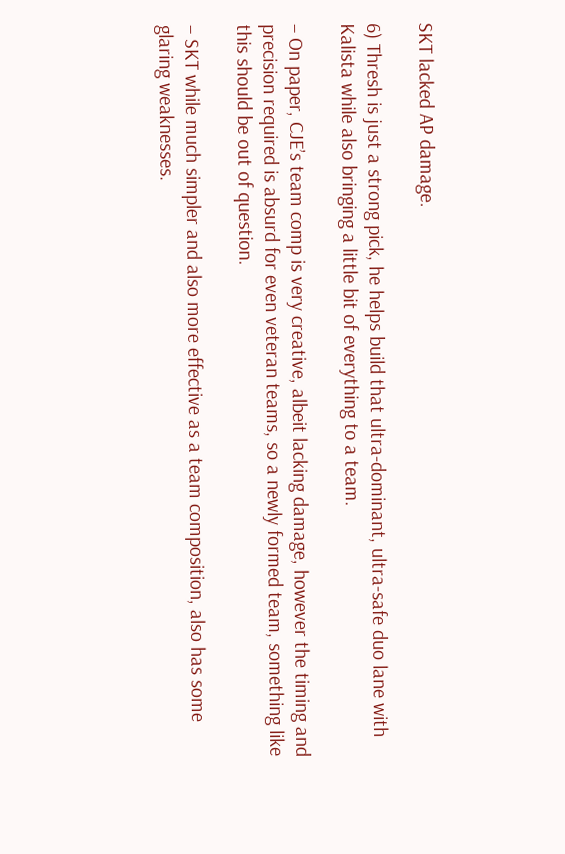SKT lacked AP damage.

6) Thresh is just a strong pick, he helps build that ultra-dominant, ultra-safe duo lane with Kalista while also bringing a little bit of everything to a team.

– On paper, CJE’s team comp is very creative, albeit lacking damage, however the timing and precision required is absurd for even veteran teams, so a newly formed team, something like this should be out of question.

– SKT while much simpler and also more effective as a team composition, also has some glaring weaknesses.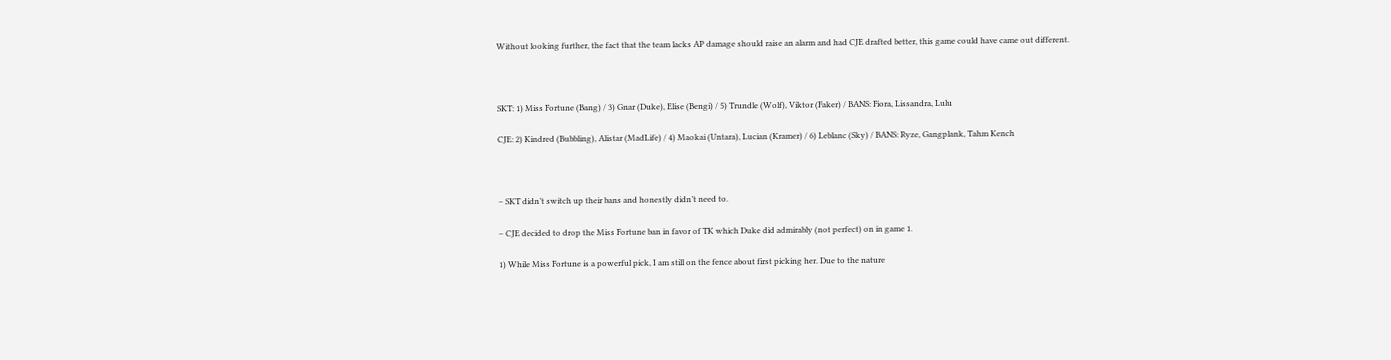Without looking further, the fact that the team lacks AP damage should raise an alarm and had CJE drafted better, this game could have came out different.



SKT: 1) Miss Fortune (Bang) / 3) Gnar (Duke), Elise (Bengi) / 5) Trundle (Wolf), Viktor (Faker) / BANS: Fiora, Lissandra, Lulu

CJE: 2) Kindred (Bubbling), Alistar (MadLife) / 4) Maokai (Untara), Lucian (Kramer) / 6) Leblanc (Sky) / BANS: Ryze, Gangplank, Tahm Kench



– SKT didn’t switch up their bans and honestly didn’t need to.

– CJE decided to drop the Miss Fortune ban in favor of TK which Duke did admirably (not perfect) on in game 1.

1) While Miss Fortune is a powerful pick, I am still on the fence about first picking her. Due to the nature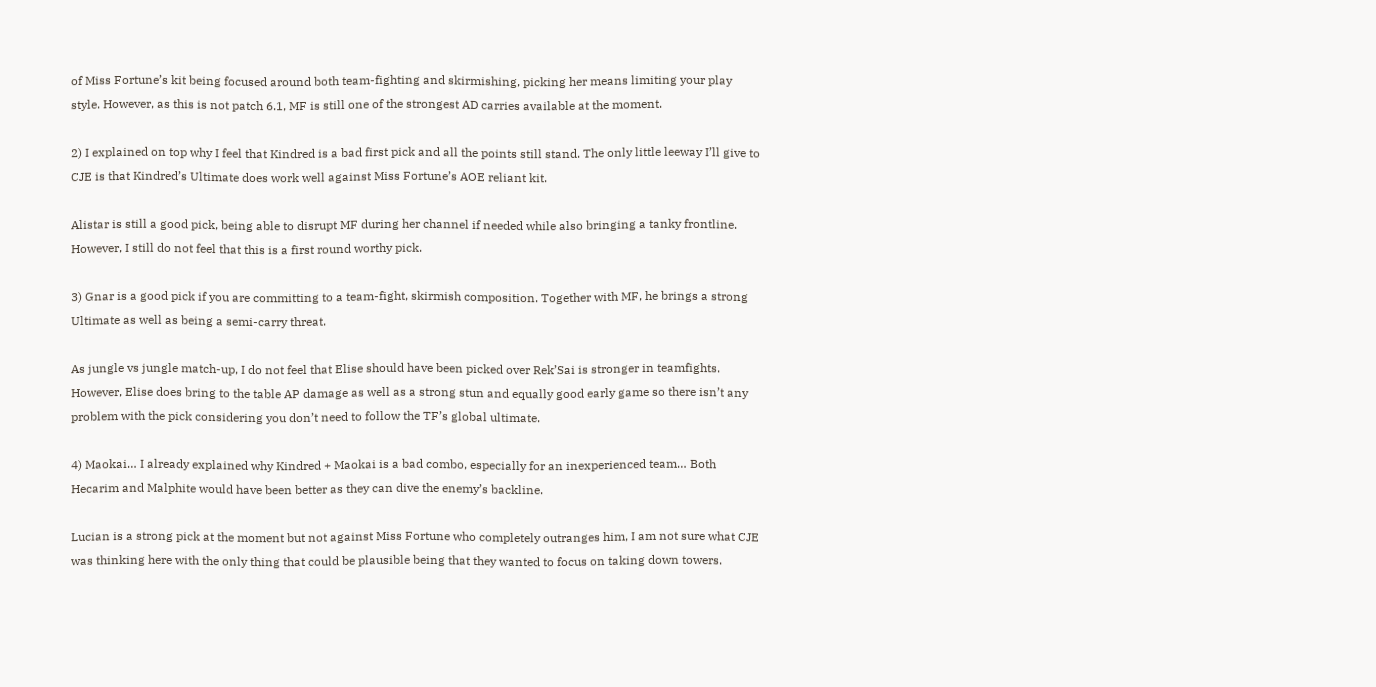of Miss Fortune’s kit being focused around both team-fighting and skirmishing, picking her means limiting your play style. However, as this is not patch 6.1, MF is still one of the strongest AD carries available at the moment.

2) I explained on top why I feel that Kindred is a bad first pick and all the points still stand. The only little leeway I’ll give to CJE is that Kindred’s Ultimate does work well against Miss Fortune’s AOE reliant kit.

Alistar is still a good pick, being able to disrupt MF during her channel if needed while also bringing a tanky frontline. However, I still do not feel that this is a first round worthy pick.

3) Gnar is a good pick if you are committing to a team-fight, skirmish composition. Together with MF, he brings a strong Ultimate as well as being a semi-carry threat.

As jungle vs jungle match-up, I do not feel that Elise should have been picked over Rek’Sai is stronger in teamfights. However, Elise does bring to the table AP damage as well as a strong stun and equally good early game so there isn’t any problem with the pick considering you don’t need to follow the TF’s global ultimate.

4) Maokai… I already explained why Kindred + Maokai is a bad combo, especially for an inexperienced team… Both Hecarim and Malphite would have been better as they can dive the enemy’s backline.

Lucian is a strong pick at the moment but not against Miss Fortune who completely outranges him, I am not sure what CJE was thinking here with the only thing that could be plausible being that they wanted to focus on taking down towers.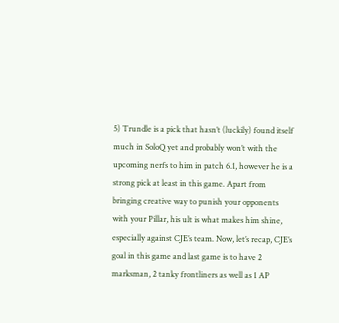5) Trundle is a pick that hasn’t (luckily) found itself much in SoloQ yet and probably won’t with the upcoming nerfs to him in patch 6.1, however he is a strong pick at least in this game. Apart from bringing creative way to punish your opponents with your Pillar, his ult is what makes him shine, especially against CJE’s team. Now, let’s recap, CJE’s goal in this game and last game is to have 2 marksman, 2 tanky frontliners as well as 1 AP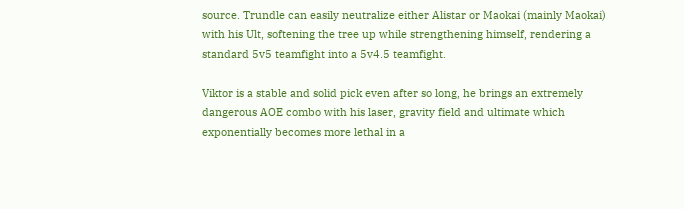source. Trundle can easily neutralize either Alistar or Maokai (mainly Maokai) with his Ult, softening the tree up while strengthening himself, rendering a standard 5v5 teamfight into a 5v4.5 teamfight.

Viktor is a stable and solid pick even after so long, he brings an extremely dangerous AOE combo with his laser, gravity field and ultimate which exponentially becomes more lethal in a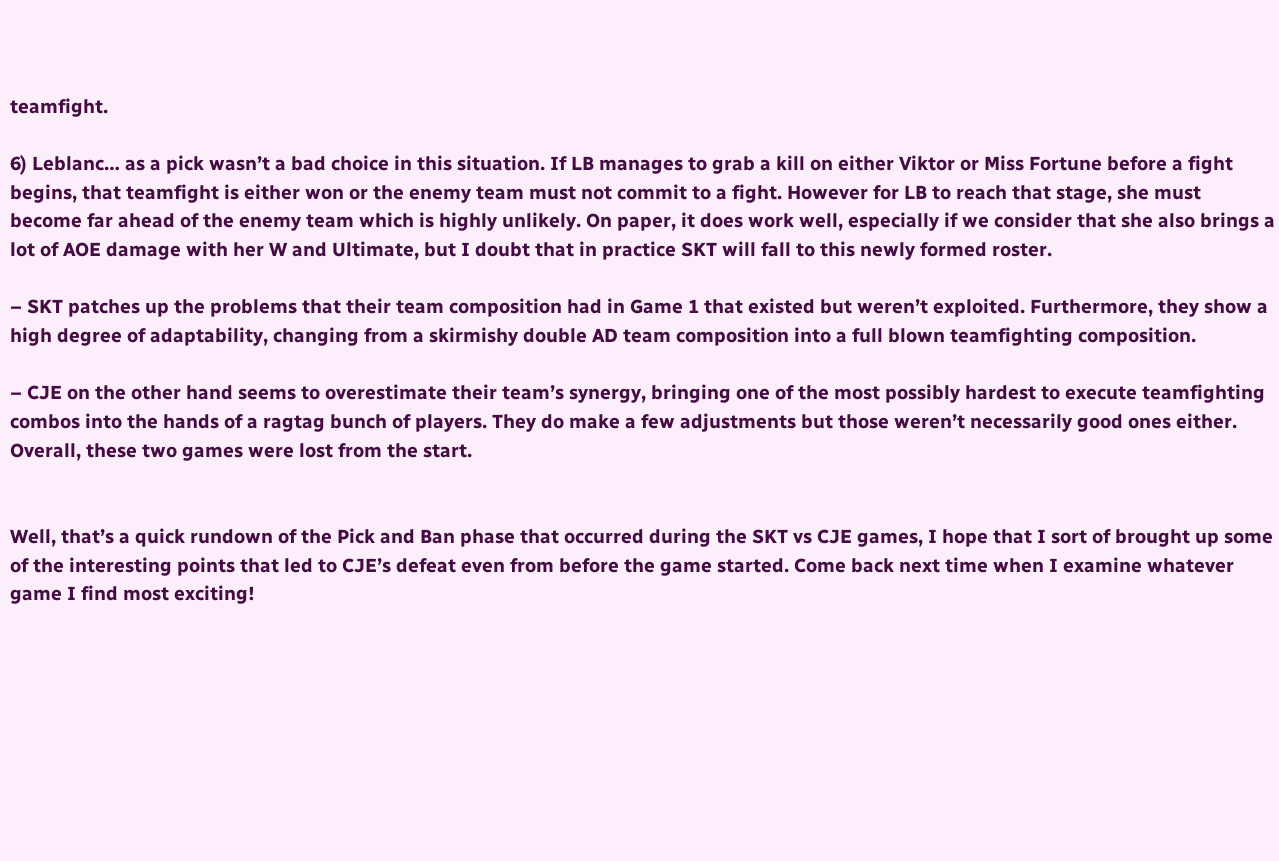teamfight.

6) Leblanc… as a pick wasn’t a bad choice in this situation. If LB manages to grab a kill on either Viktor or Miss Fortune before a fight begins, that teamfight is either won or the enemy team must not commit to a fight. However for LB to reach that stage, she must become far ahead of the enemy team which is highly unlikely. On paper, it does work well, especially if we consider that she also brings a lot of AOE damage with her W and Ultimate, but I doubt that in practice SKT will fall to this newly formed roster.

– SKT patches up the problems that their team composition had in Game 1 that existed but weren’t exploited. Furthermore, they show a high degree of adaptability, changing from a skirmishy double AD team composition into a full blown teamfighting composition.

– CJE on the other hand seems to overestimate their team’s synergy, bringing one of the most possibly hardest to execute teamfighting combos into the hands of a ragtag bunch of players. They do make a few adjustments but those weren’t necessarily good ones either. Overall, these two games were lost from the start.


Well, that’s a quick rundown of the Pick and Ban phase that occurred during the SKT vs CJE games, I hope that I sort of brought up some of the interesting points that led to CJE’s defeat even from before the game started. Come back next time when I examine whatever game I find most exciting!